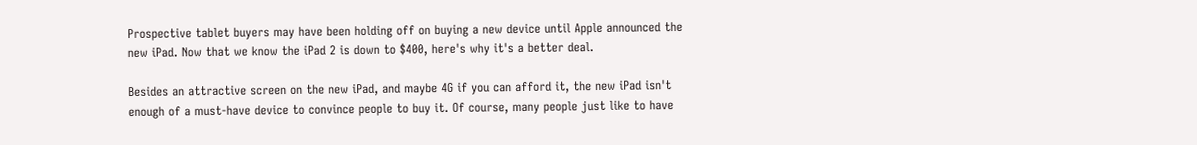Prospective tablet buyers may have been holding off on buying a new device until Apple announced the new iPad. Now that we know the iPad 2 is down to $400, here's why it's a better deal.

Besides an attractive screen on the new iPad, and maybe 4G if you can afford it, the new iPad isn't enough of a must-have device to convince people to buy it. Of course, many people just like to have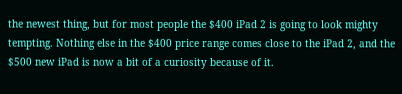the newest thing, but for most people the $400 iPad 2 is going to look mighty tempting. Nothing else in the $400 price range comes close to the iPad 2, and the $500 new iPad is now a bit of a curiosity because of it.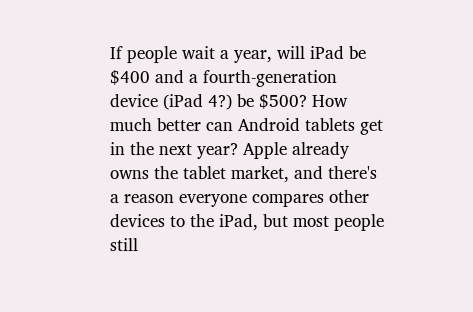If people wait a year, will iPad be $400 and a fourth-generation device (iPad 4?) be $500? How much better can Android tablets get in the next year? Apple already owns the tablet market, and there's a reason everyone compares other devices to the iPad, but most people still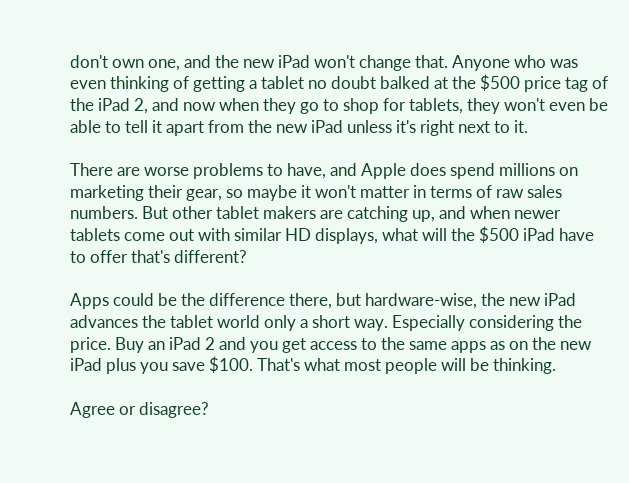don't own one, and the new iPad won't change that. Anyone who was even thinking of getting a tablet no doubt balked at the $500 price tag of the iPad 2, and now when they go to shop for tablets, they won't even be able to tell it apart from the new iPad unless it's right next to it.

There are worse problems to have, and Apple does spend millions on marketing their gear, so maybe it won't matter in terms of raw sales numbers. But other tablet makers are catching up, and when newer tablets come out with similar HD displays, what will the $500 iPad have to offer that's different?

Apps could be the difference there, but hardware-wise, the new iPad advances the tablet world only a short way. Especially considering the price. Buy an iPad 2 and you get access to the same apps as on the new iPad plus you save $100. That's what most people will be thinking.

Agree or disagree?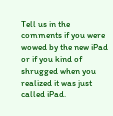Tell us in the comments if you were wowed by the new iPad or if you kind of shrugged when you realized it was just called iPad.